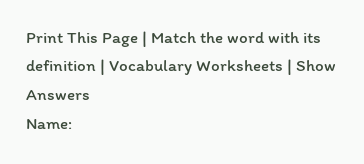Print This Page | Match the word with its definition | Vocabulary Worksheets | Show Answers
Name: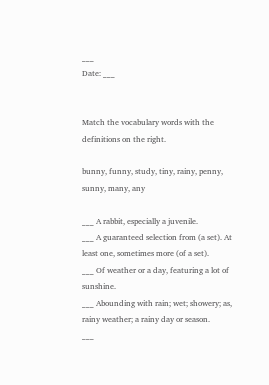___
Date: ___


Match the vocabulary words with the definitions on the right.

bunny, funny, study, tiny, rainy, penny, sunny, many, any

___ A rabbit, especially a juvenile.
___ A guaranteed selection from (a set). At least one, sometimes more (of a set).
___ Of weather or a day, featuring a lot of sunshine.
___ Abounding with rain; wet; showery; as, rainy weather; a rainy day or season.
___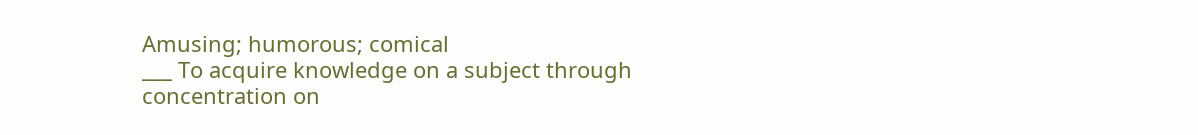Amusing; humorous; comical
___ To acquire knowledge on a subject through concentration on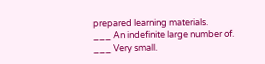prepared learning materials.
___ An indefinite large number of.
___ Very small.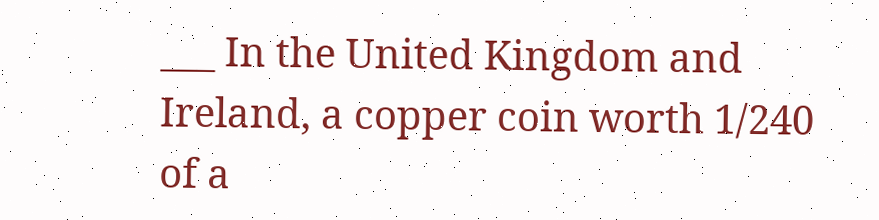___ In the United Kingdom and Ireland, a copper coin worth 1/240 of a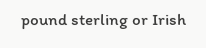pound sterling or Irish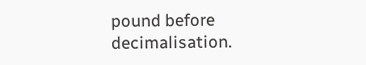pound before decimalisation.